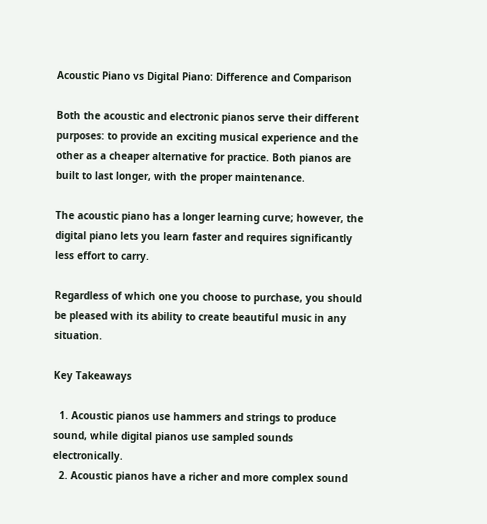Acoustic Piano vs Digital Piano: Difference and Comparison

Both the acoustic and electronic pianos serve their different purposes: to provide an exciting musical experience and the other as a cheaper alternative for practice. Both pianos are built to last longer, with the proper maintenance.

The acoustic piano has a longer learning curve; however, the digital piano lets you learn faster and requires significantly less effort to carry.

Regardless of which one you choose to purchase, you should be pleased with its ability to create beautiful music in any situation.

Key Takeaways

  1. Acoustic pianos use hammers and strings to produce sound, while digital pianos use sampled sounds electronically.
  2. Acoustic pianos have a richer and more complex sound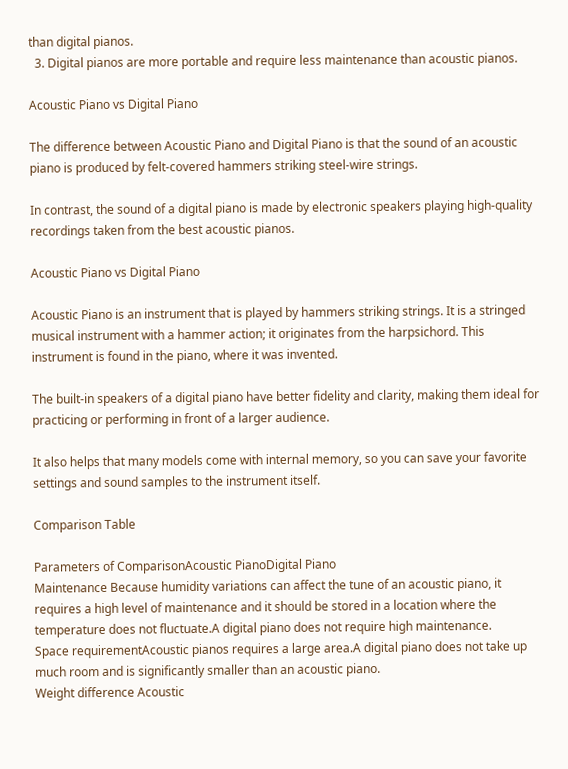than digital pianos.
  3. Digital pianos are more portable and require less maintenance than acoustic pianos.

Acoustic Piano vs Digital Piano

The difference between Acoustic Piano and Digital Piano is that the sound of an acoustic piano is produced by felt-covered hammers striking steel-wire strings.

In contrast, the sound of a digital piano is made by electronic speakers playing high-quality recordings taken from the best acoustic pianos.

Acoustic Piano vs Digital Piano

Acoustic Piano is an instrument that is played by hammers striking strings. It is a stringed musical instrument with a hammer action; it originates from the harpsichord. This instrument is found in the piano, where it was invented.

The built-in speakers of a digital piano have better fidelity and clarity, making them ideal for practicing or performing in front of a larger audience.

It also helps that many models come with internal memory, so you can save your favorite settings and sound samples to the instrument itself.

Comparison Table

Parameters of ComparisonAcoustic PianoDigital Piano
Maintenance Because humidity variations can affect the tune of an acoustic piano, it requires a high level of maintenance and it should be stored in a location where the temperature does not fluctuate.A digital piano does not require high maintenance.
Space requirementAcoustic pianos requires a large area.A digital piano does not take up much room and is significantly smaller than an acoustic piano.
Weight difference Acoustic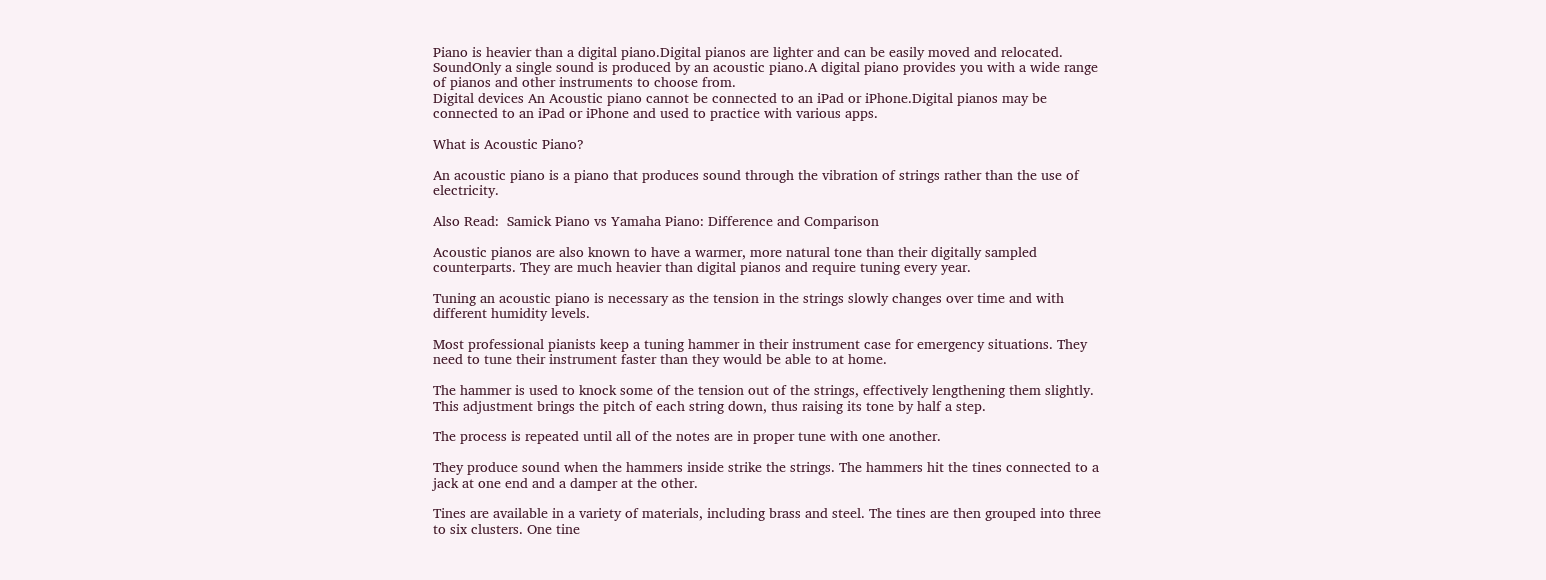Piano is heavier than a digital piano.Digital pianos are lighter and can be easily moved and relocated.
SoundOnly a single sound is produced by an acoustic piano.A digital piano provides you with a wide range of pianos and other instruments to choose from.
Digital devices An Acoustic piano cannot be connected to an iPad or iPhone.Digital pianos may be connected to an iPad or iPhone and used to practice with various apps.

What is Acoustic Piano?

An acoustic piano is a piano that produces sound through the vibration of strings rather than the use of electricity.

Also Read:  Samick Piano vs Yamaha Piano: Difference and Comparison

Acoustic pianos are also known to have a warmer, more natural tone than their digitally sampled counterparts. They are much heavier than digital pianos and require tuning every year.

Tuning an acoustic piano is necessary as the tension in the strings slowly changes over time and with different humidity levels.

Most professional pianists keep a tuning hammer in their instrument case for emergency situations. They need to tune their instrument faster than they would be able to at home.

The hammer is used to knock some of the tension out of the strings, effectively lengthening them slightly. This adjustment brings the pitch of each string down, thus raising its tone by half a step.

The process is repeated until all of the notes are in proper tune with one another.

They produce sound when the hammers inside strike the strings. The hammers hit the tines connected to a jack at one end and a damper at the other.

Tines are available in a variety of materials, including brass and steel. The tines are then grouped into three to six clusters. One tine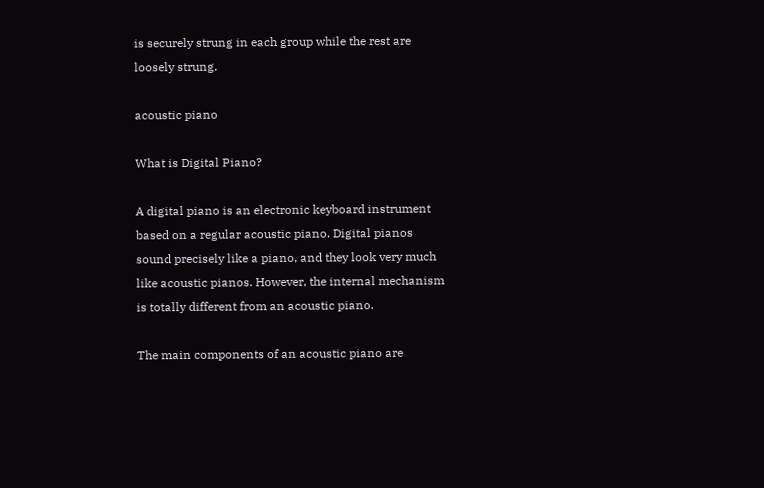is securely strung in each group while the rest are loosely strung.

acoustic piano

What is Digital Piano?

A digital piano is an electronic keyboard instrument based on a regular acoustic piano. Digital pianos sound precisely like a piano, and they look very much like acoustic pianos. However, the internal mechanism is totally different from an acoustic piano.

The main components of an acoustic piano are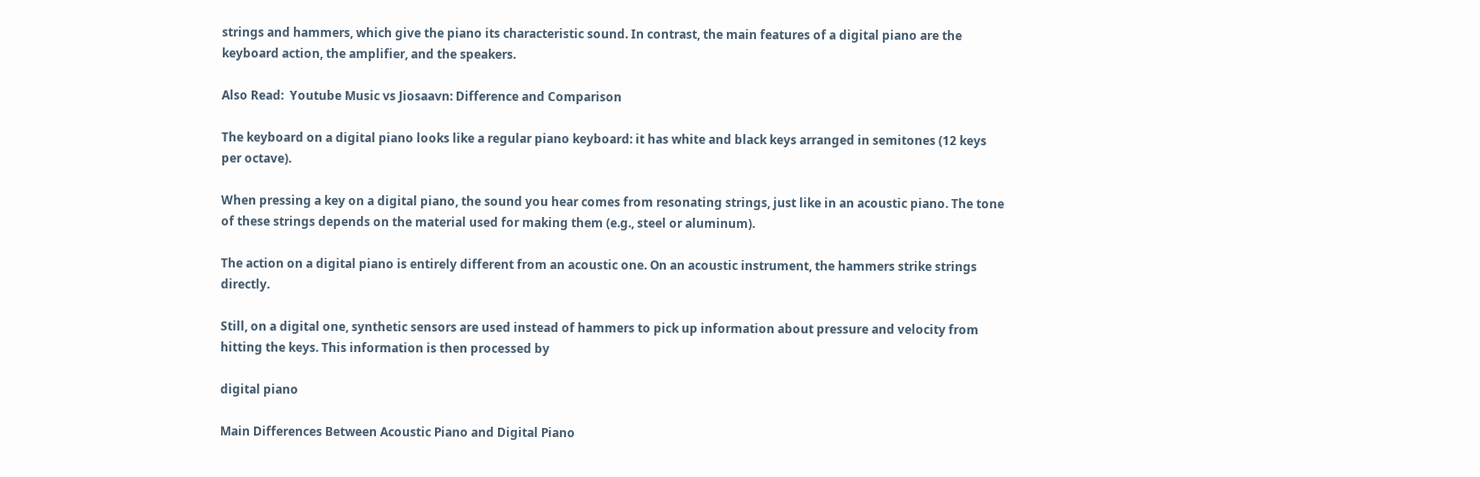strings and hammers, which give the piano its characteristic sound. In contrast, the main features of a digital piano are the keyboard action, the amplifier, and the speakers.

Also Read:  Youtube Music vs Jiosaavn: Difference and Comparison

The keyboard on a digital piano looks like a regular piano keyboard: it has white and black keys arranged in semitones (12 keys per octave).

When pressing a key on a digital piano, the sound you hear comes from resonating strings, just like in an acoustic piano. The tone of these strings depends on the material used for making them (e.g., steel or aluminum).

The action on a digital piano is entirely different from an acoustic one. On an acoustic instrument, the hammers strike strings directly.

Still, on a digital one, synthetic sensors are used instead of hammers to pick up information about pressure and velocity from hitting the keys. This information is then processed by

digital piano

Main Differences Between Acoustic Piano and Digital Piano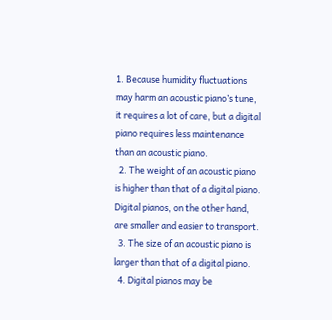1. Because humidity fluctuations may harm an acoustic piano’s tune, it requires a lot of care, but a digital piano requires less maintenance than an acoustic piano.
  2. The weight of an acoustic piano is higher than that of a digital piano. Digital pianos, on the other hand, are smaller and easier to transport.
  3. The size of an acoustic piano is larger than that of a digital piano.
  4. Digital pianos may be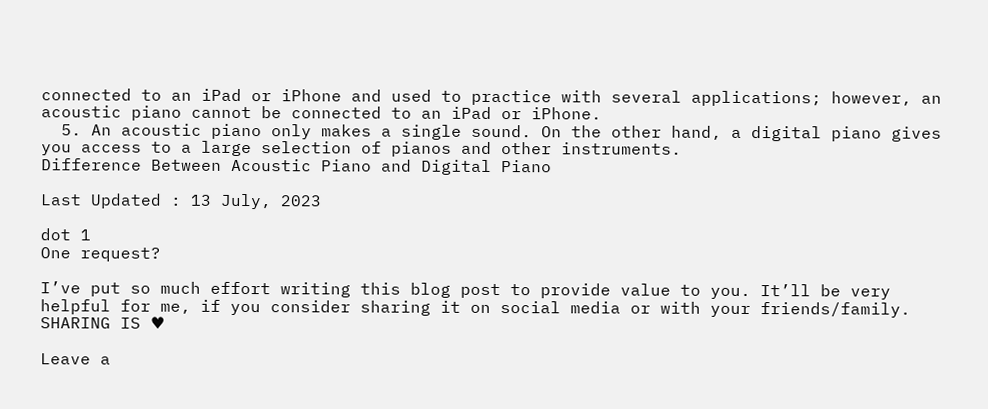connected to an iPad or iPhone and used to practice with several applications; however, an acoustic piano cannot be connected to an iPad or iPhone.
  5. An acoustic piano only makes a single sound. On the other hand, a digital piano gives you access to a large selection of pianos and other instruments.
Difference Between Acoustic Piano and Digital Piano

Last Updated : 13 July, 2023

dot 1
One request?

I’ve put so much effort writing this blog post to provide value to you. It’ll be very helpful for me, if you consider sharing it on social media or with your friends/family. SHARING IS ♥

Leave a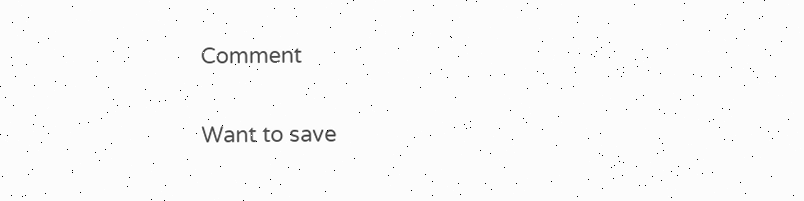Comment

Want to save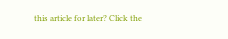this article for later? Click the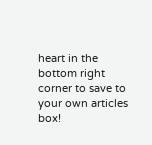heart in the bottom right corner to save to your own articles box!